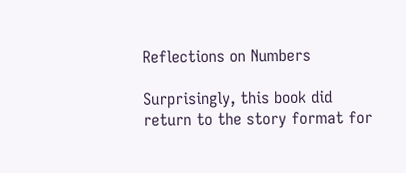Reflections on Numbers

Surprisingly, this book did return to the story format for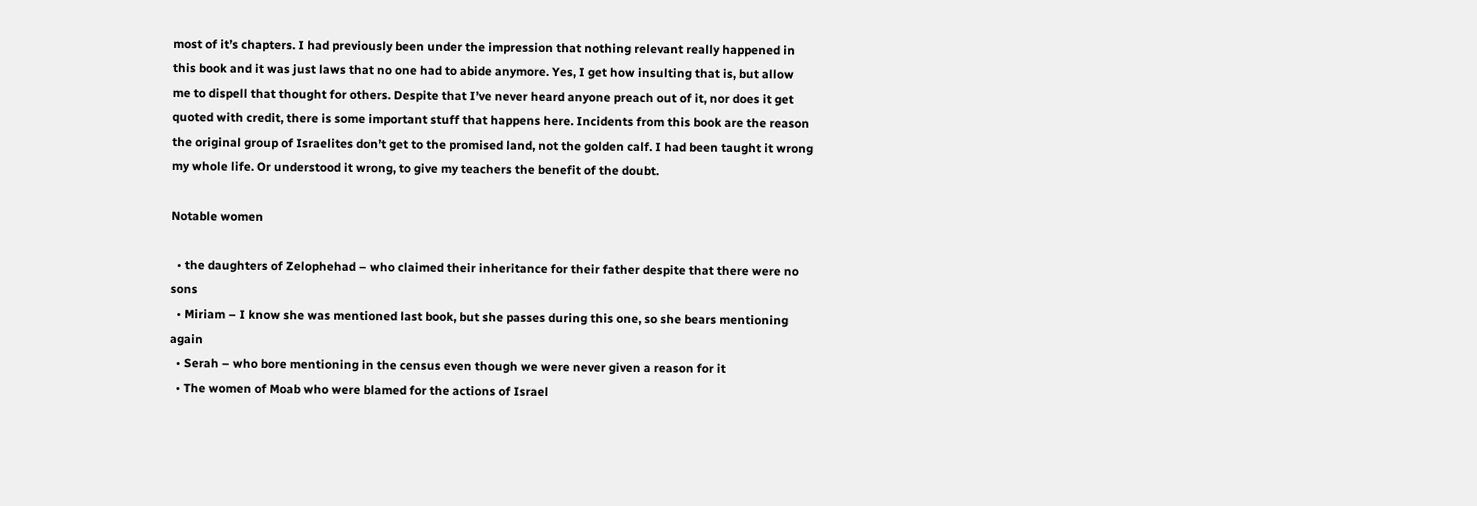most of it’s chapters. I had previously been under the impression that nothing relevant really happened in this book and it was just laws that no one had to abide anymore. Yes, I get how insulting that is, but allow me to dispell that thought for others. Despite that I’ve never heard anyone preach out of it, nor does it get quoted with credit, there is some important stuff that happens here. Incidents from this book are the reason the original group of Israelites don’t get to the promised land, not the golden calf. I had been taught it wrong my whole life. Or understood it wrong, to give my teachers the benefit of the doubt.

Notable women

  • the daughters of Zelophehad – who claimed their inheritance for their father despite that there were no sons
  • Miriam – I know she was mentioned last book, but she passes during this one, so she bears mentioning again
  • Serah – who bore mentioning in the census even though we were never given a reason for it
  • The women of Moab who were blamed for the actions of Israel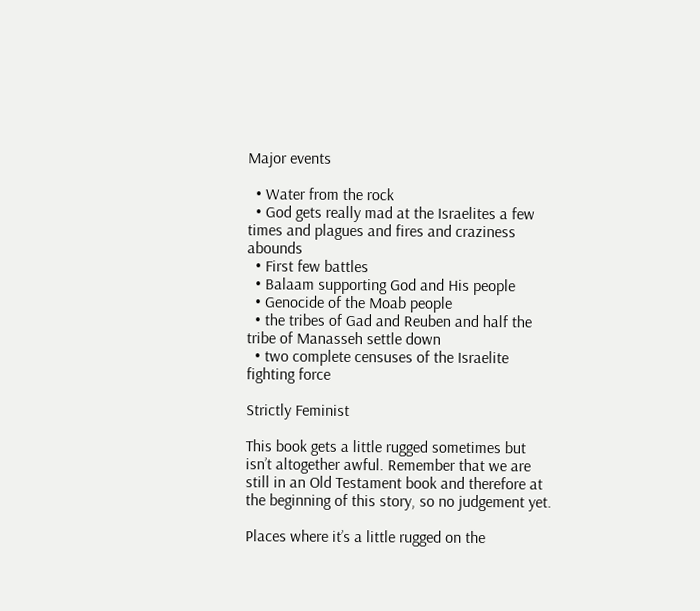Major events

  • Water from the rock
  • God gets really mad at the Israelites a few times and plagues and fires and craziness abounds
  • First few battles
  • Balaam supporting God and His people
  • Genocide of the Moab people
  • the tribes of Gad and Reuben and half the tribe of Manasseh settle down
  • two complete censuses of the Israelite fighting force

Strictly Feminist

This book gets a little rugged sometimes but isn’t altogether awful. Remember that we are still in an Old Testament book and therefore at the beginning of this story, so no judgement yet.

Places where it’s a little rugged on the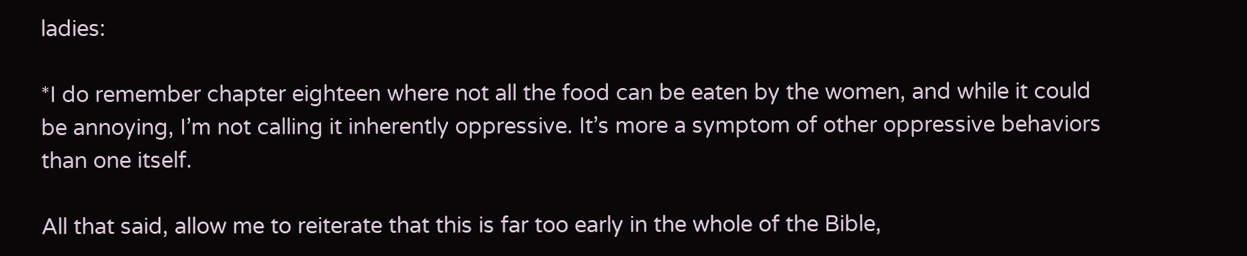ladies:

*I do remember chapter eighteen where not all the food can be eaten by the women, and while it could be annoying, I’m not calling it inherently oppressive. It’s more a symptom of other oppressive behaviors than one itself.

All that said, allow me to reiterate that this is far too early in the whole of the Bible,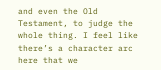and even the Old Testament, to judge the whole thing. I feel like there’s a character arc here that we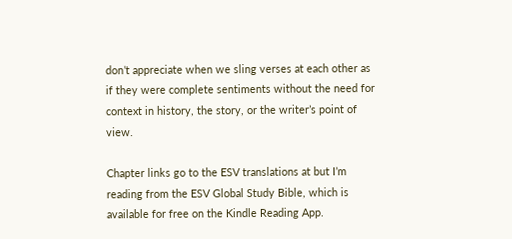don’t appreciate when we sling verses at each other as if they were complete sentiments without the need for context in history, the story, or the writer’s point of view.

Chapter links go to the ESV translations at but I’m reading from the ESV Global Study Bible, which is available for free on the Kindle Reading App.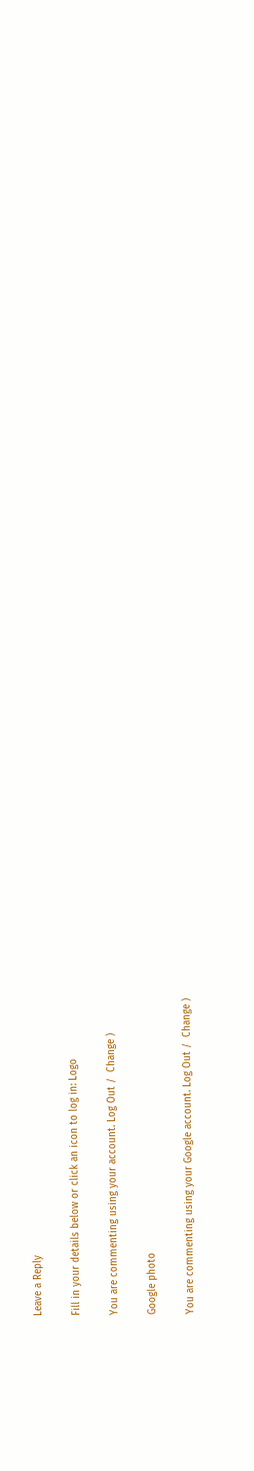Leave a Reply

Fill in your details below or click an icon to log in: Logo

You are commenting using your account. Log Out /  Change )

Google photo

You are commenting using your Google account. Log Out /  Change )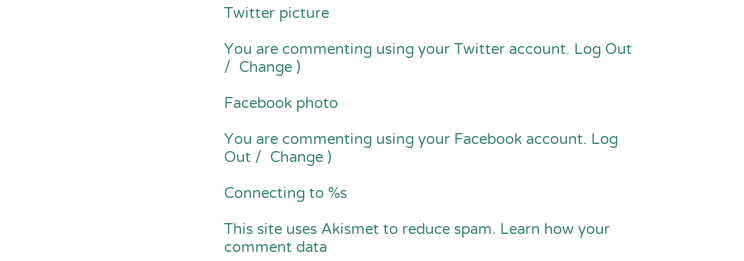Twitter picture

You are commenting using your Twitter account. Log Out /  Change )

Facebook photo

You are commenting using your Facebook account. Log Out /  Change )

Connecting to %s

This site uses Akismet to reduce spam. Learn how your comment data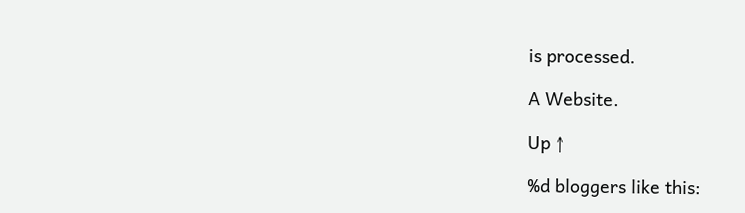is processed.

A Website.

Up ↑

%d bloggers like this: